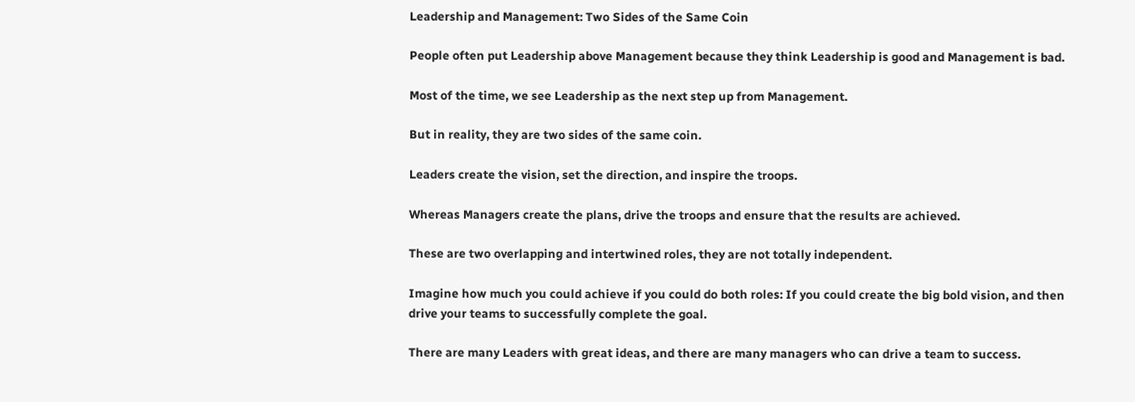Leadership and Management: Two Sides of the Same Coin

People often put Leadership above Management because they think Leadership is good and Management is bad.

Most of the time, we see Leadership as the next step up from Management.

But in reality, they are two sides of the same coin.

Leaders create the vision, set the direction, and inspire the troops.

Whereas Managers create the plans, drive the troops and ensure that the results are achieved.

These are two overlapping and intertwined roles, they are not totally independent.

Imagine how much you could achieve if you could do both roles: If you could create the big bold vision, and then drive your teams to successfully complete the goal.

There are many Leaders with great ideas, and there are many managers who can drive a team to success.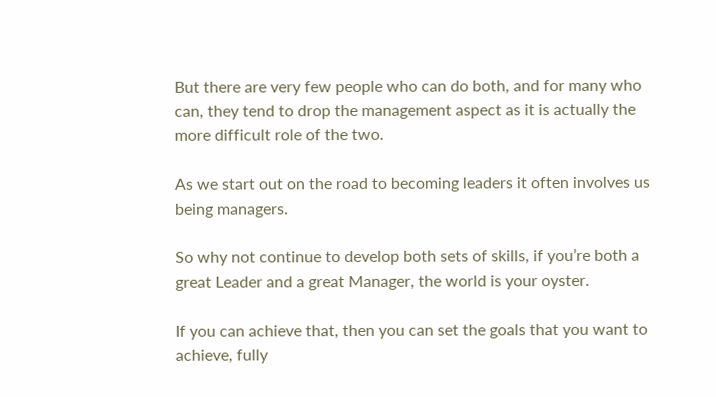But there are very few people who can do both, and for many who can, they tend to drop the management aspect as it is actually the more difficult role of the two.

As we start out on the road to becoming leaders it often involves us being managers.

So why not continue to develop both sets of skills, if you’re both a great Leader and a great Manager, the world is your oyster.

If you can achieve that, then you can set the goals that you want to achieve, fully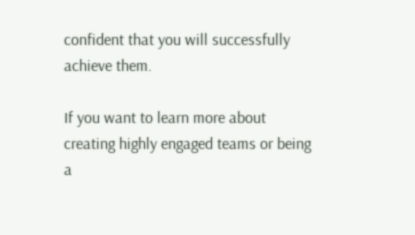confident that you will successfully achieve them.

If you want to learn more about creating highly engaged teams or being a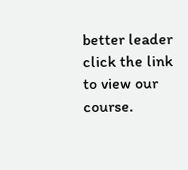better leader click the link to view our course.